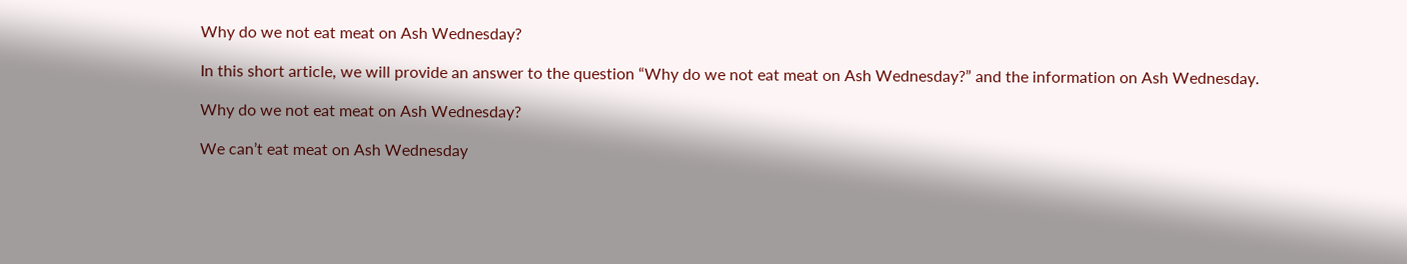Why do we not eat meat on Ash Wednesday?

In this short article, we will provide an answer to the question “Why do we not eat meat on Ash Wednesday?” and the information on Ash Wednesday.

Why do we not eat meat on Ash Wednesday?

We can’t eat meat on Ash Wednesday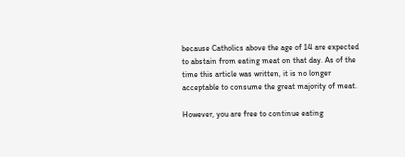because Catholics above the age of 14 are expected to abstain from eating meat on that day. As of the time this article was written, it is no longer acceptable to consume the great majority of meat.

However, you are free to continue eating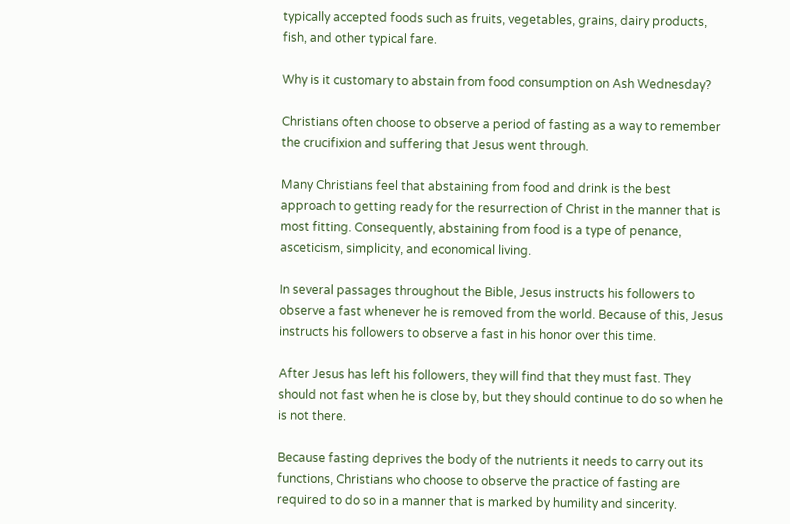typically accepted foods such as fruits, vegetables, grains, dairy products, fish, and other typical fare.

Why is it customary to abstain from food consumption on Ash Wednesday?

Christians often choose to observe a period of fasting as a way to remember the crucifixion and suffering that Jesus went through.

Many Christians feel that abstaining from food and drink is the best approach to getting ready for the resurrection of Christ in the manner that is most fitting. Consequently, abstaining from food is a type of penance, asceticism, simplicity, and economical living.

In several passages throughout the Bible, Jesus instructs his followers to observe a fast whenever he is removed from the world. Because of this, Jesus instructs his followers to observe a fast in his honor over this time.

After Jesus has left his followers, they will find that they must fast. They should not fast when he is close by, but they should continue to do so when he is not there.

Because fasting deprives the body of the nutrients it needs to carry out its functions, Christians who choose to observe the practice of fasting are required to do so in a manner that is marked by humility and sincerity.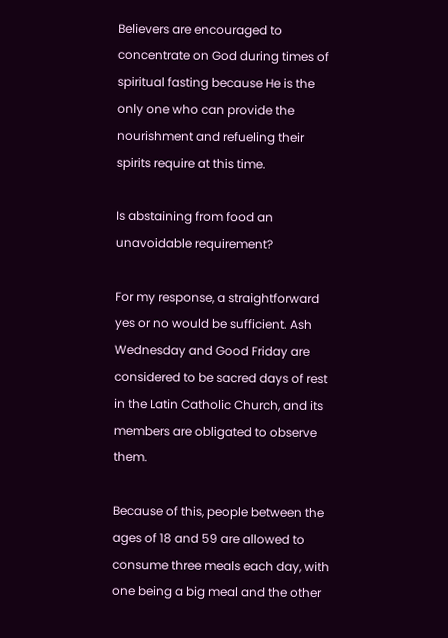Believers are encouraged to concentrate on God during times of spiritual fasting because He is the only one who can provide the nourishment and refueling their spirits require at this time.

Is abstaining from food an unavoidable requirement?

For my response, a straightforward yes or no would be sufficient. Ash Wednesday and Good Friday are considered to be sacred days of rest in the Latin Catholic Church, and its members are obligated to observe them.

Because of this, people between the ages of 18 and 59 are allowed to consume three meals each day, with one being a big meal and the other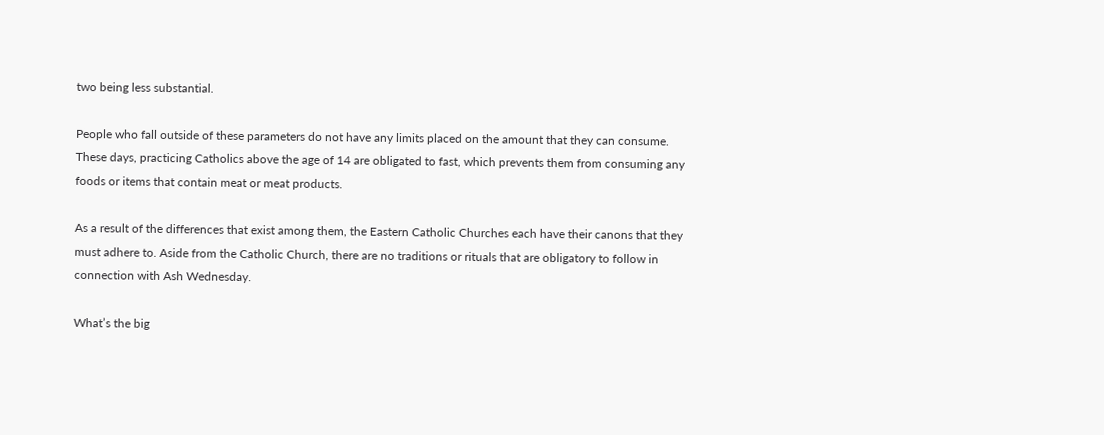two being less substantial.

People who fall outside of these parameters do not have any limits placed on the amount that they can consume. These days, practicing Catholics above the age of 14 are obligated to fast, which prevents them from consuming any foods or items that contain meat or meat products.

As a result of the differences that exist among them, the Eastern Catholic Churches each have their canons that they must adhere to. Aside from the Catholic Church, there are no traditions or rituals that are obligatory to follow in connection with Ash Wednesday.

What’s the big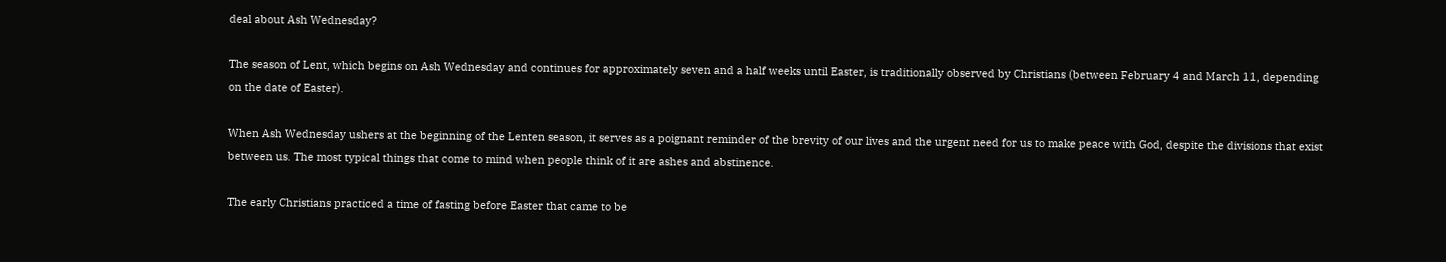deal about Ash Wednesday?

The season of Lent, which begins on Ash Wednesday and continues for approximately seven and a half weeks until Easter, is traditionally observed by Christians (between February 4 and March 11, depending on the date of Easter).

When Ash Wednesday ushers at the beginning of the Lenten season, it serves as a poignant reminder of the brevity of our lives and the urgent need for us to make peace with God, despite the divisions that exist between us. The most typical things that come to mind when people think of it are ashes and abstinence.

The early Christians practiced a time of fasting before Easter that came to be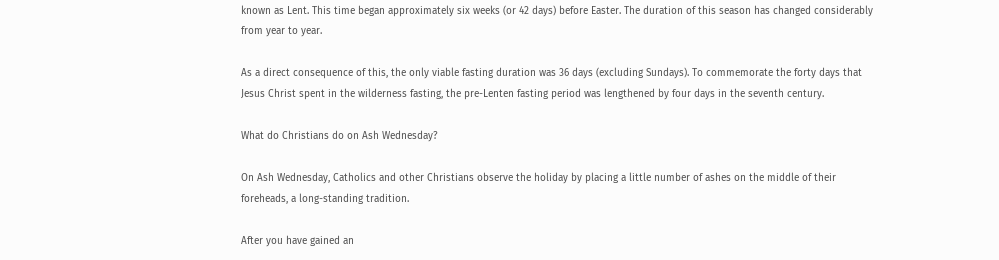known as Lent. This time began approximately six weeks (or 42 days) before Easter. The duration of this season has changed considerably from year to year.

As a direct consequence of this, the only viable fasting duration was 36 days (excluding Sundays). To commemorate the forty days that Jesus Christ spent in the wilderness fasting, the pre-Lenten fasting period was lengthened by four days in the seventh century.

What do Christians do on Ash Wednesday?

On Ash Wednesday, Catholics and other Christians observe the holiday by placing a little number of ashes on the middle of their foreheads, a long-standing tradition.

After you have gained an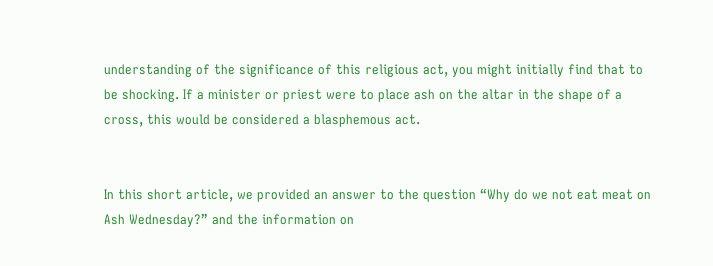understanding of the significance of this religious act, you might initially find that to be shocking. If a minister or priest were to place ash on the altar in the shape of a cross, this would be considered a blasphemous act.


In this short article, we provided an answer to the question “Why do we not eat meat on Ash Wednesday?” and the information on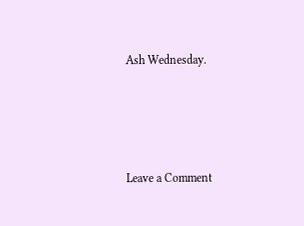Ash Wednesday.





Leave a Comment